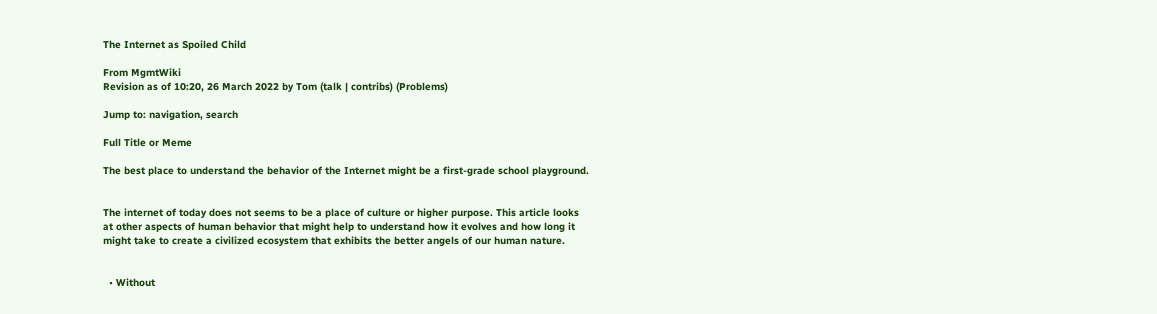The Internet as Spoiled Child

From MgmtWiki
Revision as of 10:20, 26 March 2022 by Tom (talk | contribs) (Problems)

Jump to: navigation, search

Full Title or Meme

The best place to understand the behavior of the Internet might be a first-grade school playground.


The internet of today does not seems to be a place of culture or higher purpose. This article looks at other aspects of human behavior that might help to understand how it evolves and how long it might take to create a civilized ecosystem that exhibits the better angels of our human nature.


  • Without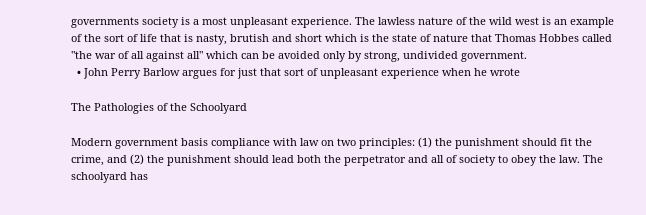governments society is a most unpleasant experience. The lawless nature of the wild west is an example of the sort of life that is nasty, brutish and short which is the state of nature that Thomas Hobbes called "the war of all against all" which can be avoided only by strong, undivided government.
  • John Perry Barlow argues for just that sort of unpleasant experience when he wrote

The Pathologies of the Schoolyard

Modern government basis compliance with law on two principles: (1) the punishment should fit the crime, and (2) the punishment should lead both the perpetrator and all of society to obey the law. The schoolyard has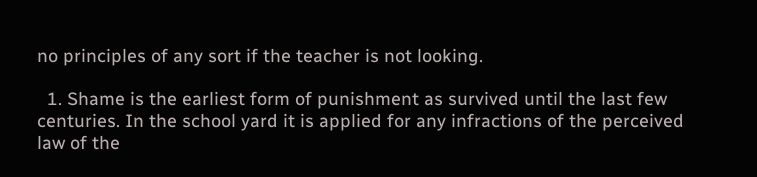no principles of any sort if the teacher is not looking.

  1. Shame is the earliest form of punishment as survived until the last few centuries. In the school yard it is applied for any infractions of the perceived law of the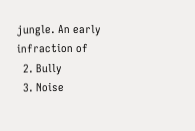jungle. An early infraction of
  2. Bully
  3. Noise